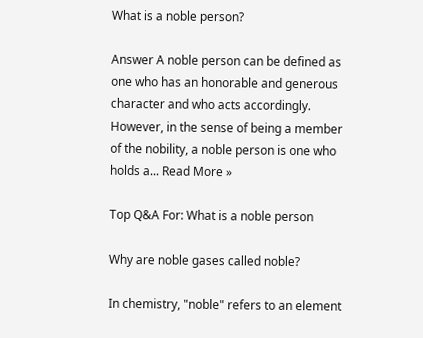What is a noble person?

Answer A noble person can be defined as one who has an honorable and generous character and who acts accordingly. However, in the sense of being a member of the nobility, a noble person is one who holds a... Read More »

Top Q&A For: What is a noble person

Why are noble gases called noble?

In chemistry, "noble" refers to an element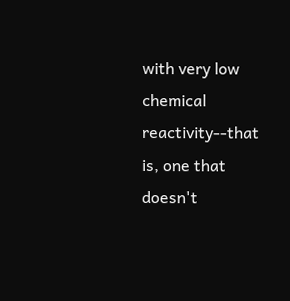with very low chemical reactivity--that is, one that doesn't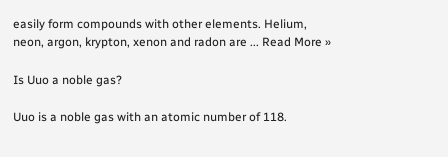easily form compounds with other elements. Helium, neon, argon, krypton, xenon and radon are ... Read More »

Is Uuo a noble gas?

Uuo is a noble gas with an atomic number of 118.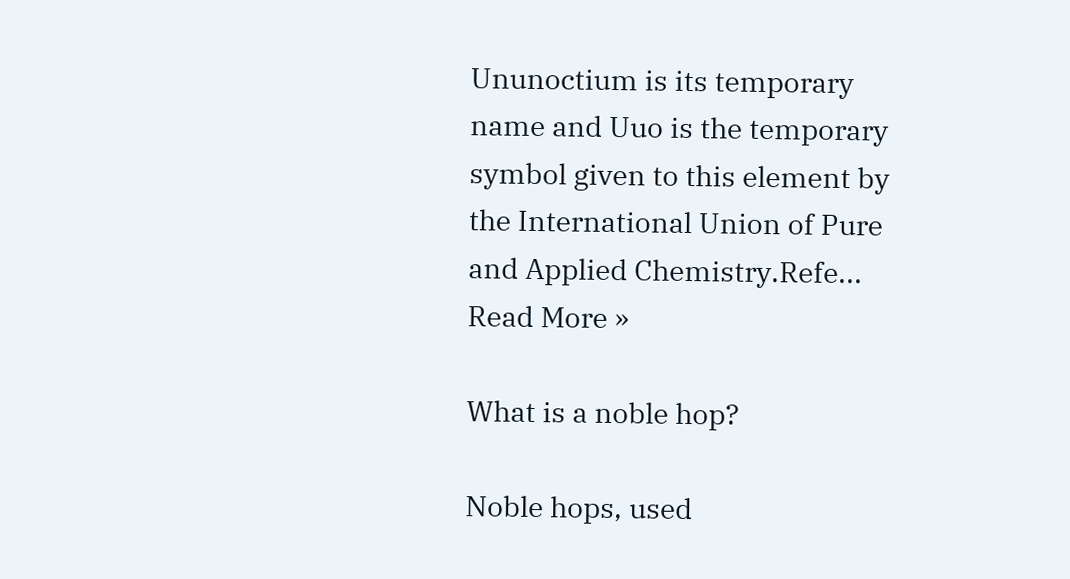Ununoctium is its temporary name and Uuo is the temporary symbol given to this element by the International Union of Pure and Applied Chemistry.Refe... Read More »

What is a noble hop?

Noble hops, used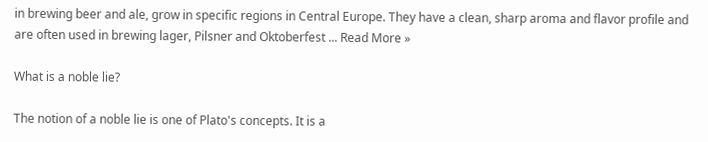in brewing beer and ale, grow in specific regions in Central Europe. They have a clean, sharp aroma and flavor profile and are often used in brewing lager, Pilsner and Oktoberfest ... Read More »

What is a noble lie?

The notion of a noble lie is one of Plato's concepts. It is a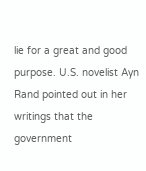lie for a great and good purpose. U.S. novelist Ayn Rand pointed out in her writings that the government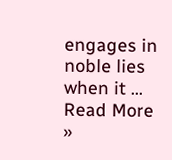engages in noble lies when it ... Read More »